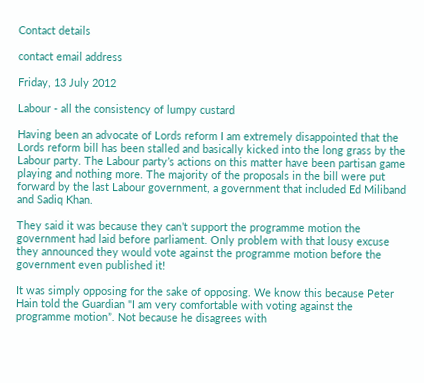Contact details

contact email address

Friday, 13 July 2012

Labour - all the consistency of lumpy custard

Having been an advocate of Lords reform I am extremely disappointed that the Lords reform bill has been stalled and basically kicked into the long grass by the Labour party. The Labour party’s actions on this matter have been partisan game playing and nothing more. The majority of the proposals in the bill were put forward by the last Labour government, a government that included Ed Miliband and Sadiq Khan.

They said it was because they can’t support the programme motion the government had laid before parliament. Only problem with that lousy excuse they announced they would vote against the programme motion before the government even published it!

It was simply opposing for the sake of opposing. We know this because Peter Hain told the Guardian "I am very comfortable with voting against the programme motion”. Not because he disagrees with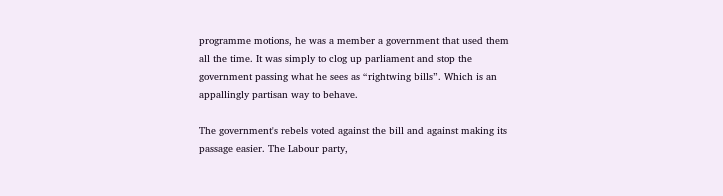programme motions, he was a member a government that used them all the time. It was simply to clog up parliament and stop the government passing what he sees as “rightwing bills”. Which is an appallingly partisan way to behave.

The government's rebels voted against the bill and against making its passage easier. The Labour party,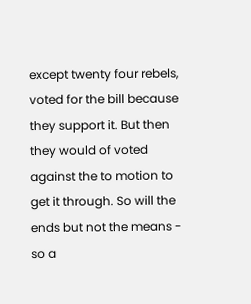except twenty four rebels, voted for the bill because they support it. But then they would of voted against the to motion to get it through. So will the ends but not the means - so a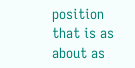position that is as about as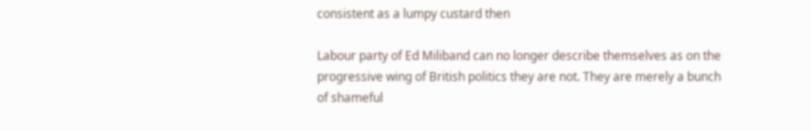consistent as a lumpy custard then

Labour party of Ed Miliband can no longer describe themselves as on the progressive wing of British politics they are not. They are merely a bunch of shameful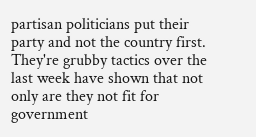partisan politicians put their party and not the country first. They're grubby tactics over the last week have shown that not only are they not fit for government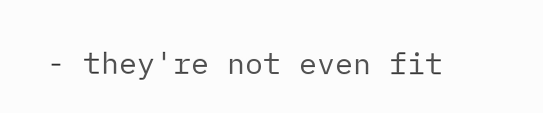- they're not even fit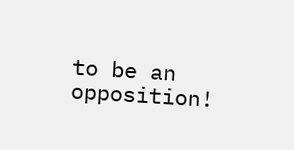to be an opposition!